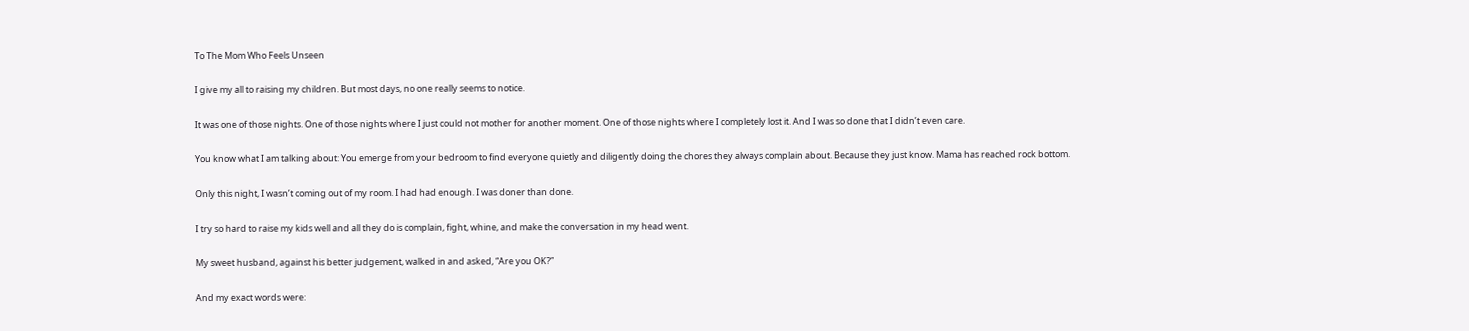To The Mom Who Feels Unseen

I give my all to raising my children. But most days, no one really seems to notice.

It was one of those nights. One of those nights where I just could not mother for another moment. One of those nights where I completely lost it. And I was so done that I didn’t even care.

You know what I am talking about: You emerge from your bedroom to find everyone quietly and diligently doing the chores they always complain about. Because they just know. Mama has reached rock bottom.

Only this night, I wasn’t coming out of my room. I had had enough. I was doner than done.

I try so hard to raise my kids well and all they do is complain, fight, whine, and make the conversation in my head went.

My sweet husband, against his better judgement, walked in and asked, “Are you OK?”

And my exact words were: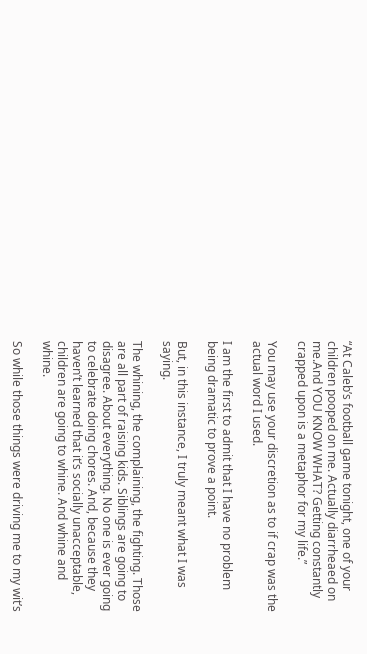“At Caleb’s football game tonight, one of your children pooped on me. Actually diarrheaed on me.And YOU KNOW WHAT? Getting constantly crapped upon is a metaphor for my life.”

You may use your discretion as to if crap was the actual word I used.

I am the first to admit that I have no problem being dramatic to prove a point.

But, in this instance, I truly meant what I was saying.

The whining, the complaining, the fighting. Those are all part of raising kids. Siblings are going to disagree. About everything. No one is ever going to celebrate doing chores. And, because they haven’t learned that it’s socially unacceptable, children are going to whine. And whine and whine.

So while those things were driving me to my wit’s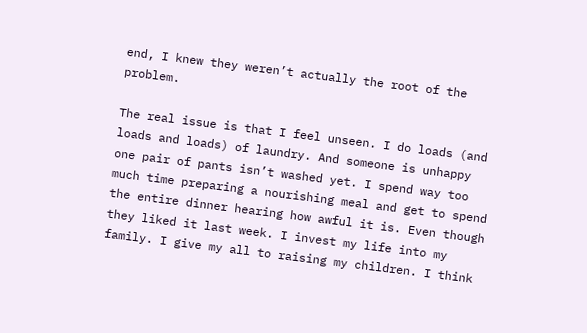end, I knew they weren’t actually the root of the problem.

The real issue is that I feel unseen. I do loads (and loads and loads) of laundry. And someone is unhappy one pair of pants isn’t washed yet. I spend way too much time preparing a nourishing meal and get to spend the entire dinner hearing how awful it is. Even though they liked it last week. I invest my life into my family. I give my all to raising my children. I think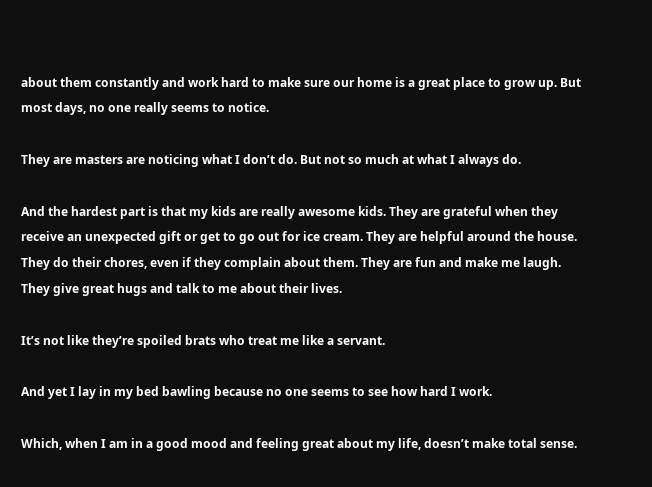about them constantly and work hard to make sure our home is a great place to grow up. But most days, no one really seems to notice.

They are masters are noticing what I don’t do. But not so much at what I always do.

And the hardest part is that my kids are really awesome kids. They are grateful when they receive an unexpected gift or get to go out for ice cream. They are helpful around the house. They do their chores, even if they complain about them. They are fun and make me laugh. They give great hugs and talk to me about their lives.

It’s not like they’re spoiled brats who treat me like a servant.

And yet I lay in my bed bawling because no one seems to see how hard I work.

Which, when I am in a good mood and feeling great about my life, doesn’t make total sense.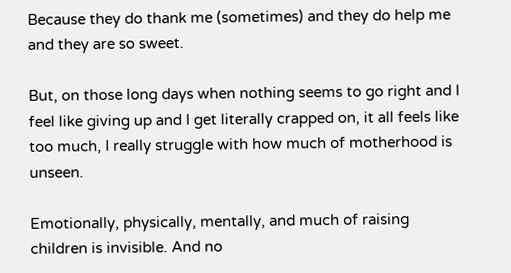Because they do thank me (sometimes) and they do help me and they are so sweet.

But, on those long days when nothing seems to go right and I feel like giving up and I get literally crapped on, it all feels like too much, I really struggle with how much of motherhood is unseen.

Emotionally, physically, mentally, and much of raising children is invisible. And no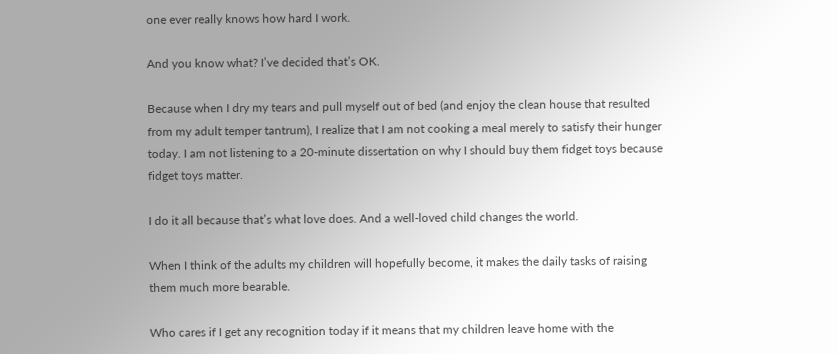one ever really knows how hard I work.

And you know what? I’ve decided that’s OK.

Because when I dry my tears and pull myself out of bed (and enjoy the clean house that resulted from my adult temper tantrum), I realize that I am not cooking a meal merely to satisfy their hunger today. I am not listening to a 20-minute dissertation on why I should buy them fidget toys because fidget toys matter.

I do it all because that’s what love does. And a well-loved child changes the world.

When I think of the adults my children will hopefully become, it makes the daily tasks of raising them much more bearable.

Who cares if I get any recognition today if it means that my children leave home with the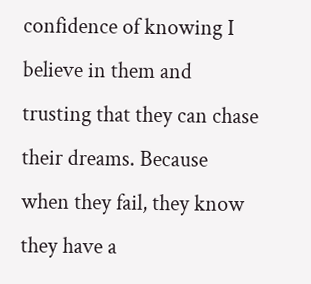confidence of knowing I believe in them and trusting that they can chase their dreams. Because when they fail, they know they have a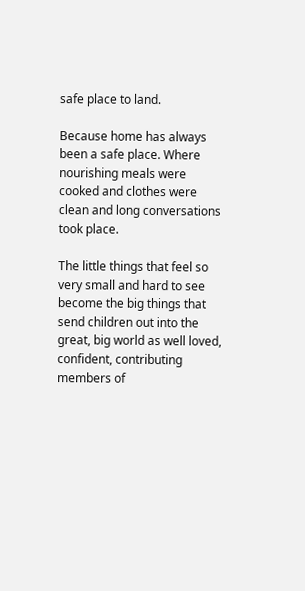safe place to land.

Because home has always been a safe place. Where nourishing meals were cooked and clothes were clean and long conversations took place.

The little things that feel so very small and hard to see become the big things that send children out into the great, big world as well loved, confident, contributing members of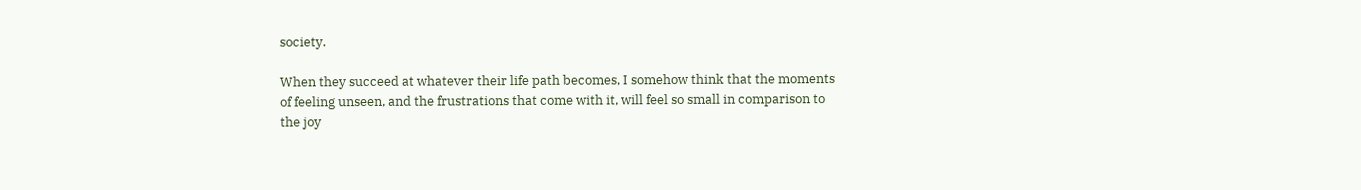society.

When they succeed at whatever their life path becomes, I somehow think that the moments of feeling unseen, and the frustrations that come with it, will feel so small in comparison to the joy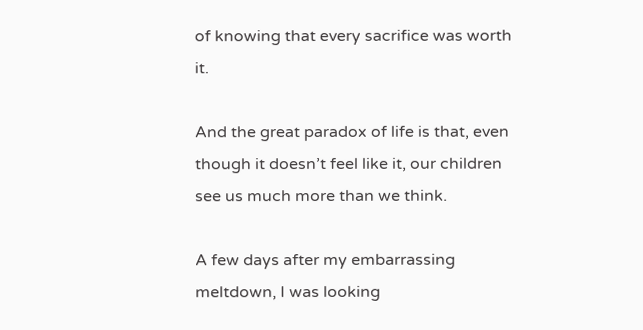of knowing that every sacrifice was worth it.

And the great paradox of life is that, even though it doesn’t feel like it, our children see us much more than we think.

A few days after my embarrassing meltdown, I was looking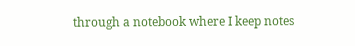through a notebook where I keep notes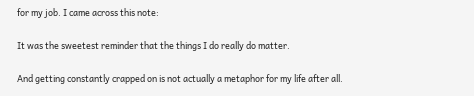for my job. I came across this note:

It was the sweetest reminder that the things I do really do matter.

And getting constantly crapped on is not actually a metaphor for my life after all.